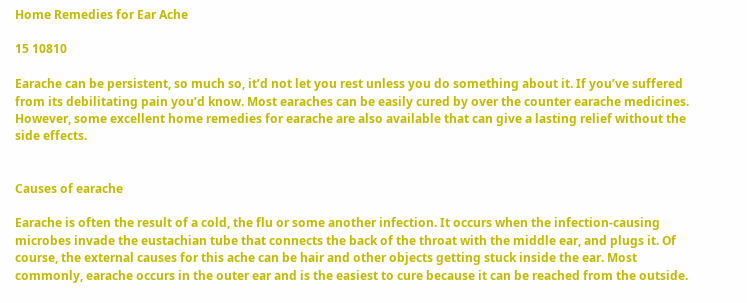Home Remedies for Ear Ache

15 10810

Earache can be persistent, so much so, it’d not let you rest unless you do something about it. If you’ve suffered from its debilitating pain you’d know. Most earaches can be easily cured by over the counter earache medicines. However, some excellent home remedies for earache are also available that can give a lasting relief without the side effects.


Causes of earache

Earache is often the result of a cold, the flu or some another infection. It occurs when the infection-causing microbes invade the eustachian tube that connects the back of the throat with the middle ear, and plugs it. Of course, the external causes for this ache can be hair and other objects getting stuck inside the ear. Most commonly, earache occurs in the outer ear and is the easiest to cure because it can be reached from the outside.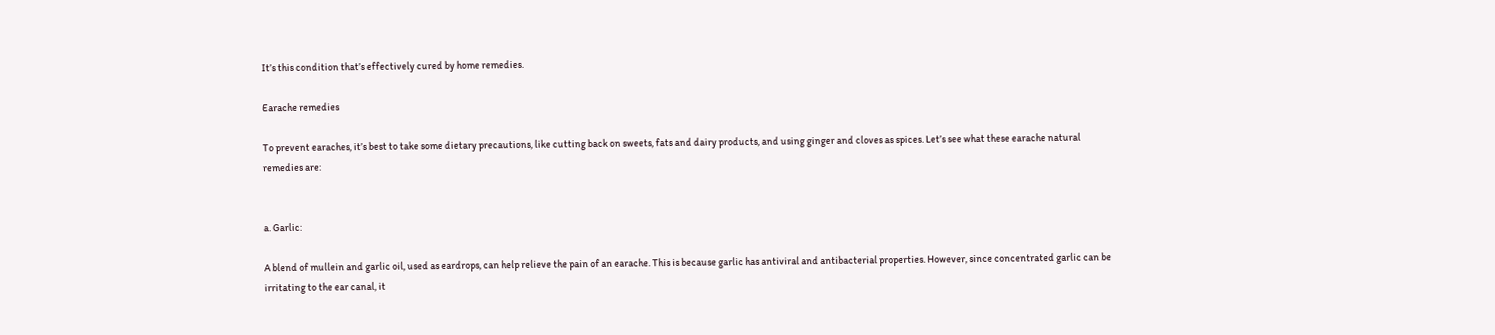It’s this condition that’s effectively cured by home remedies.

Earache remedies

To prevent earaches, it’s best to take some dietary precautions, like cutting back on sweets, fats and dairy products, and using ginger and cloves as spices. Let’s see what these earache natural remedies are:


a. Garlic:

A blend of mullein and garlic oil, used as eardrops, can help relieve the pain of an earache. This is because garlic has antiviral and antibacterial properties. However, since concentrated garlic can be irritating to the ear canal, it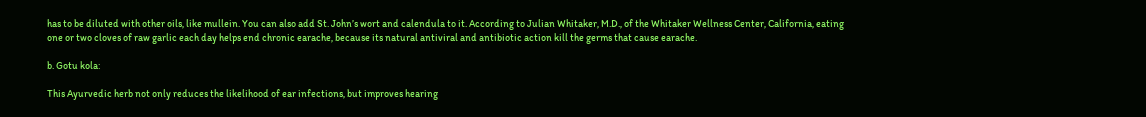has to be diluted with other oils, like mullein. You can also add St. John’s wort and calendula to it. According to Julian Whitaker, M.D., of the Whitaker Wellness Center, California, eating one or two cloves of raw garlic each day helps end chronic earache, because its natural antiviral and antibiotic action kill the germs that cause earache.

b. Gotu kola:

This Ayurvedic herb not only reduces the likelihood of ear infections, but improves hearing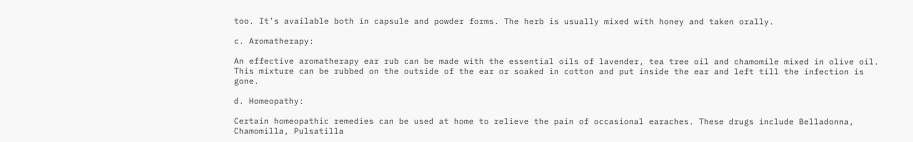too. It’s available both in capsule and powder forms. The herb is usually mixed with honey and taken orally.

c. Aromatherapy:

An effective aromatherapy ear rub can be made with the essential oils of lavender, tea tree oil and chamomile mixed in olive oil. This mixture can be rubbed on the outside of the ear or soaked in cotton and put inside the ear and left till the infection is gone.

d. Homeopathy:

Certain homeopathic remedies can be used at home to relieve the pain of occasional earaches. These drugs include Belladonna, Chamomilla, Pulsatilla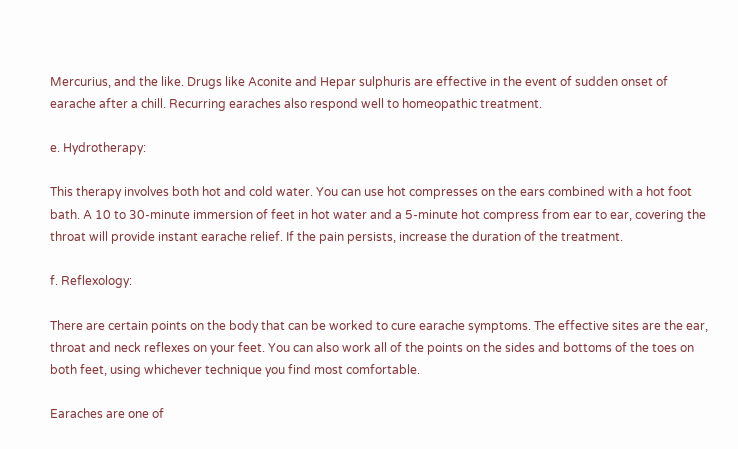Mercurius, and the like. Drugs like Aconite and Hepar sulphuris are effective in the event of sudden onset of earache after a chill. Recurring earaches also respond well to homeopathic treatment.

e. Hydrotherapy:

This therapy involves both hot and cold water. You can use hot compresses on the ears combined with a hot foot bath. A 10 to 30-minute immersion of feet in hot water and a 5-minute hot compress from ear to ear, covering the throat will provide instant earache relief. If the pain persists, increase the duration of the treatment.

f. Reflexology:

There are certain points on the body that can be worked to cure earache symptoms. The effective sites are the ear, throat and neck reflexes on your feet. You can also work all of the points on the sides and bottoms of the toes on both feet, using whichever technique you find most comfortable.

Earaches are one of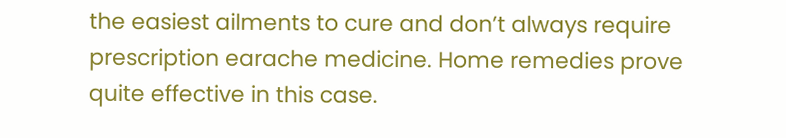the easiest ailments to cure and don’t always require prescription earache medicine. Home remedies prove quite effective in this case.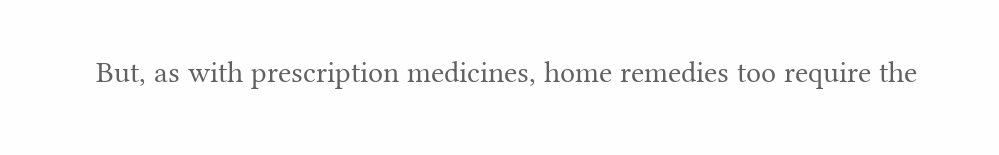But, as with prescription medicines, home remedies too require the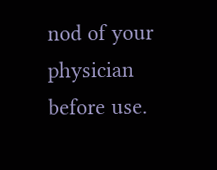nod of your physician before use.